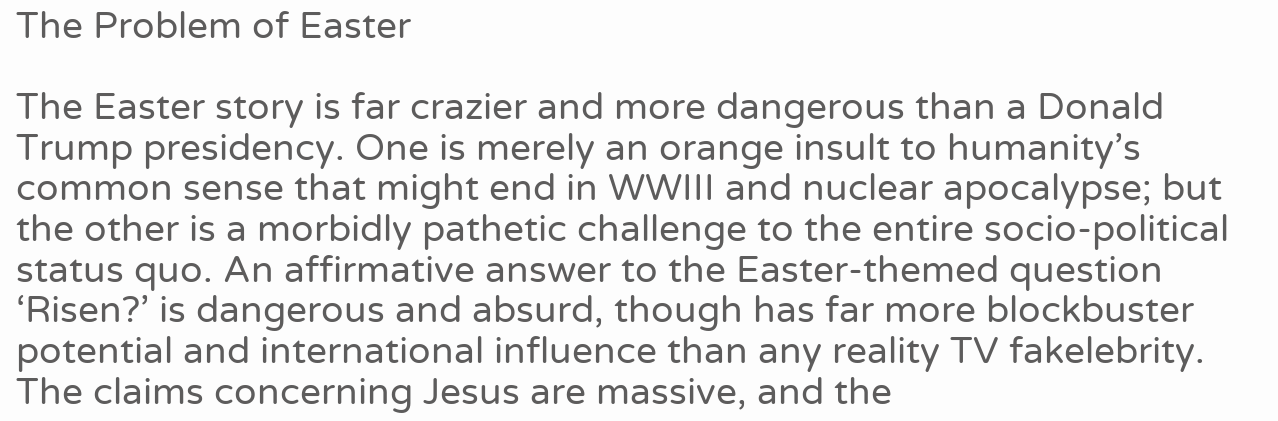The Problem of Easter

The Easter story is far crazier and more dangerous than a Donald Trump presidency. One is merely an orange insult to humanity’s common sense that might end in WWIII and nuclear apocalypse; but the other is a morbidly pathetic challenge to the entire socio-political status quo. An affirmative answer to the Easter-themed question ‘Risen?’ is dangerous and absurd, though has far more blockbuster potential and international influence than any reality TV fakelebrity. The claims concerning Jesus are massive, and the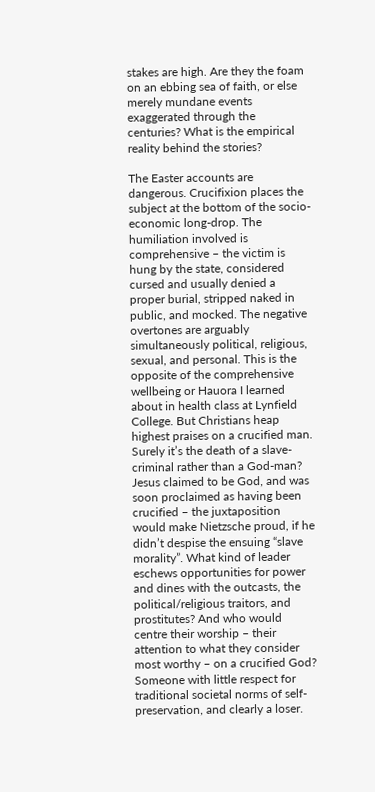stakes are high. Are they the foam on an ebbing sea of faith, or else merely mundane events exaggerated through the centuries? What is the empirical reality behind the stories?

The Easter accounts are dangerous. Crucifixion places the subject at the bottom of the socio-economic long-drop. The humiliation involved is comprehensive – the victim is hung by the state, considered cursed and usually denied a proper burial, stripped naked in public, and mocked. The negative overtones are arguably simultaneously political, religious, sexual, and personal. This is the opposite of the comprehensive wellbeing or Hauora I learned about in health class at Lynfield College. But Christians heap highest praises on a crucified man. Surely it’s the death of a slave- criminal rather than a God-man? Jesus claimed to be God, and was soon proclaimed as having been crucified – the juxtaposition would make Nietzsche proud, if he didn’t despise the ensuing “slave morality”. What kind of leader eschews opportunities for power and dines with the outcasts, the political/religious traitors, and prostitutes? And who would centre their worship – their attention to what they consider most worthy – on a crucified God? Someone with little respect for traditional societal norms of self-preservation, and clearly a loser.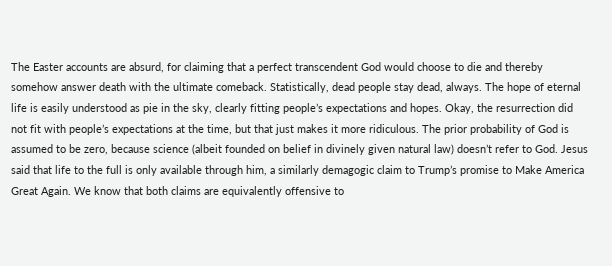The Easter accounts are absurd, for claiming that a perfect transcendent God would choose to die and thereby somehow answer death with the ultimate comeback. Statistically, dead people stay dead, always. The hope of eternal life is easily understood as pie in the sky, clearly fitting people’s expectations and hopes. Okay, the resurrection did not fit with people’s expectations at the time, but that just makes it more ridiculous. The prior probability of God is assumed to be zero, because science (albeit founded on belief in divinely given natural law) doesn’t refer to God. Jesus said that life to the full is only available through him, a similarly demagogic claim to Trump’s promise to Make America Great Again. We know that both claims are equivalently offensive to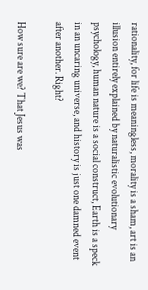rationality, for life is meaningless, morality is a sham, art is an illusion entirely explained by naturalistic evolutionary psychology, human nature is a social construct, Earth is a speck in an uncaring universe, and history is just one damned event after another. Right?

How sure are we? That Jesus was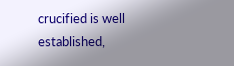crucified is well established,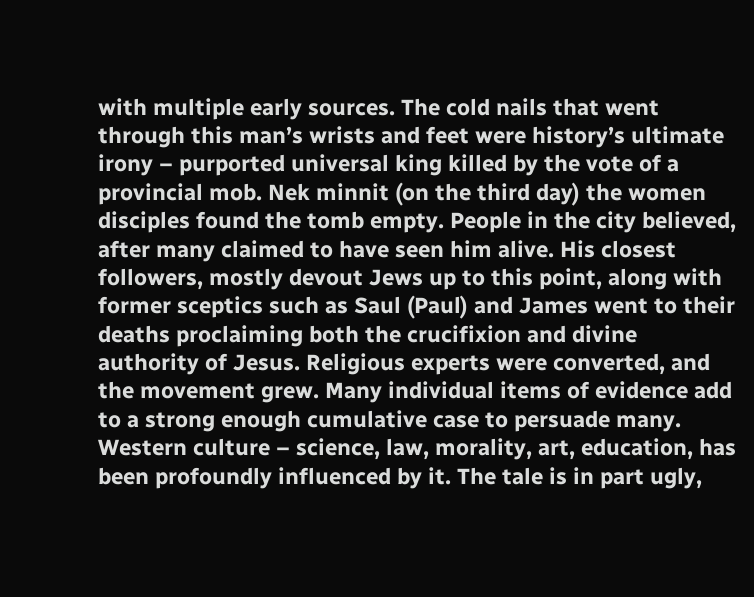with multiple early sources. The cold nails that went through this man’s wrists and feet were history’s ultimate irony – purported universal king killed by the vote of a provincial mob. Nek minnit (on the third day) the women disciples found the tomb empty. People in the city believed, after many claimed to have seen him alive. His closest followers, mostly devout Jews up to this point, along with former sceptics such as Saul (Paul) and James went to their deaths proclaiming both the crucifixion and divine authority of Jesus. Religious experts were converted, and the movement grew. Many individual items of evidence add to a strong enough cumulative case to persuade many. Western culture – science, law, morality, art, education, has been profoundly influenced by it. The tale is in part ugly,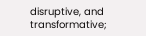disruptive, and transformative;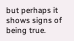but perhaps it shows signs of being true.